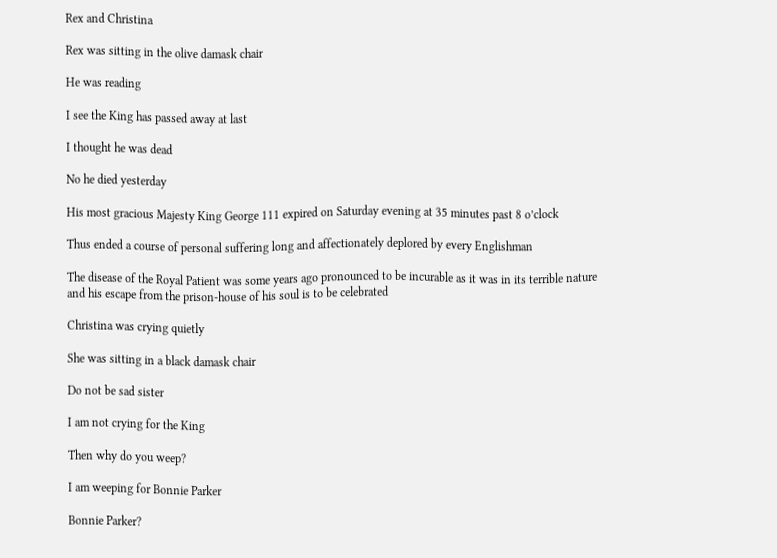Rex and Christina

Rex was sitting in the olive damask chair

He was reading

I see the King has passed away at last

I thought he was dead

No he died yesterday

His most gracious Majesty King George 111 expired on Saturday evening at 35 minutes past 8 o’clock

Thus ended a course of personal suffering long and affectionately deplored by every Englishman

The disease of the Royal Patient was some years ago pronounced to be incurable as it was in its terrible nature and his escape from the prison-house of his soul is to be celebrated

Christina was crying quietly

She was sitting in a black damask chair

Do not be sad sister

I am not crying for the King

Then why do you weep?

I am weeping for Bonnie Parker

Bonnie Parker?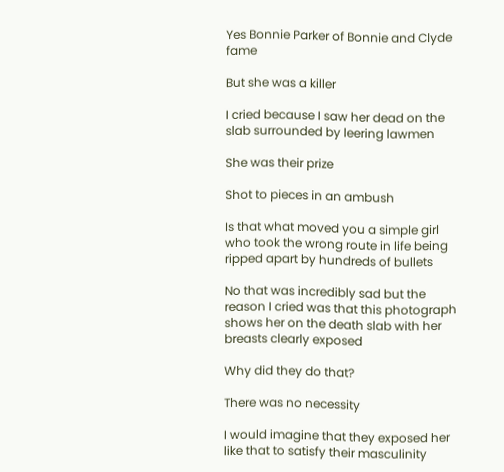Yes Bonnie Parker of Bonnie and Clyde fame

But she was a killer

I cried because I saw her dead on the slab surrounded by leering lawmen

She was their prize

Shot to pieces in an ambush

Is that what moved you a simple girl who took the wrong route in life being ripped apart by hundreds of bullets

No that was incredibly sad but the reason I cried was that this photograph shows her on the death slab with her breasts clearly exposed

Why did they do that?

There was no necessity

I would imagine that they exposed her like that to satisfy their masculinity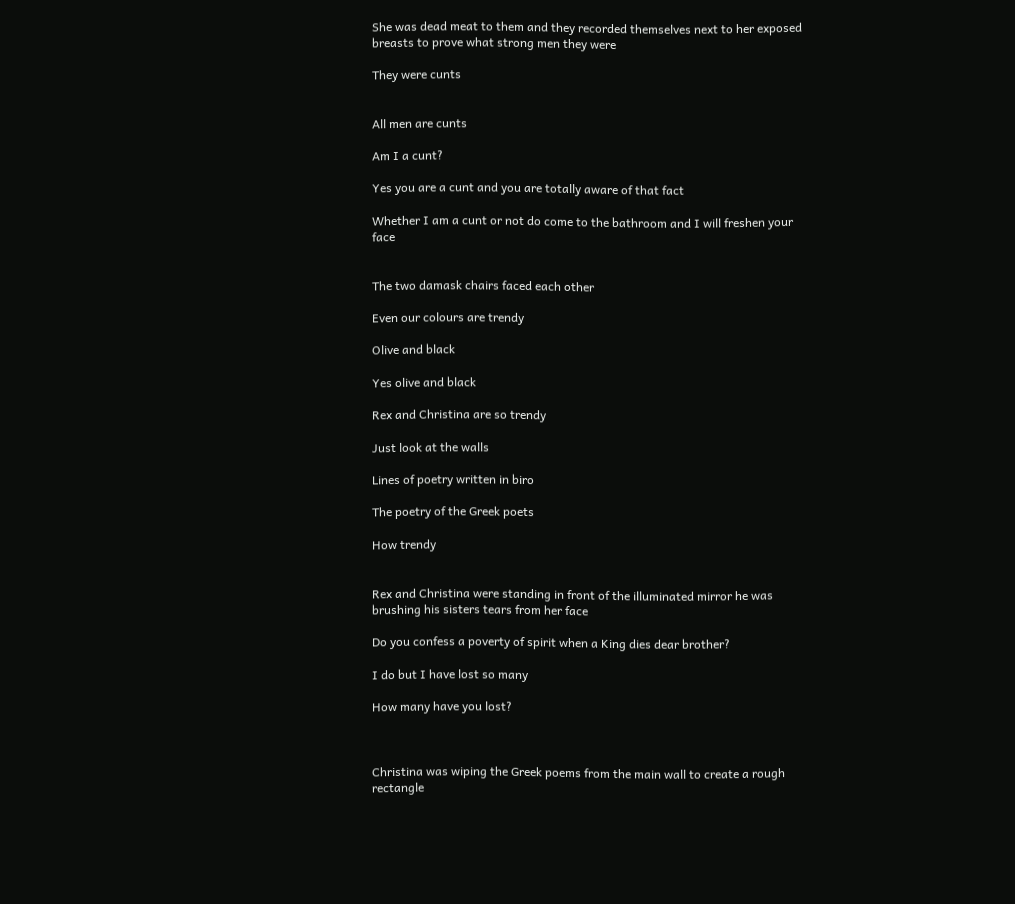She was dead meat to them and they recorded themselves next to her exposed breasts to prove what strong men they were

They were cunts


All men are cunts

Am I a cunt?

Yes you are a cunt and you are totally aware of that fact

Whether I am a cunt or not do come to the bathroom and I will freshen your face


The two damask chairs faced each other

Even our colours are trendy

Olive and black

Yes olive and black

Rex and Christina are so trendy

Just look at the walls

Lines of poetry written in biro

The poetry of the Greek poets

How trendy


Rex and Christina were standing in front of the illuminated mirror he was brushing his sisters tears from her face

Do you confess a poverty of spirit when a King dies dear brother?

I do but I have lost so many

How many have you lost?



Christina was wiping the Greek poems from the main wall to create a rough rectangle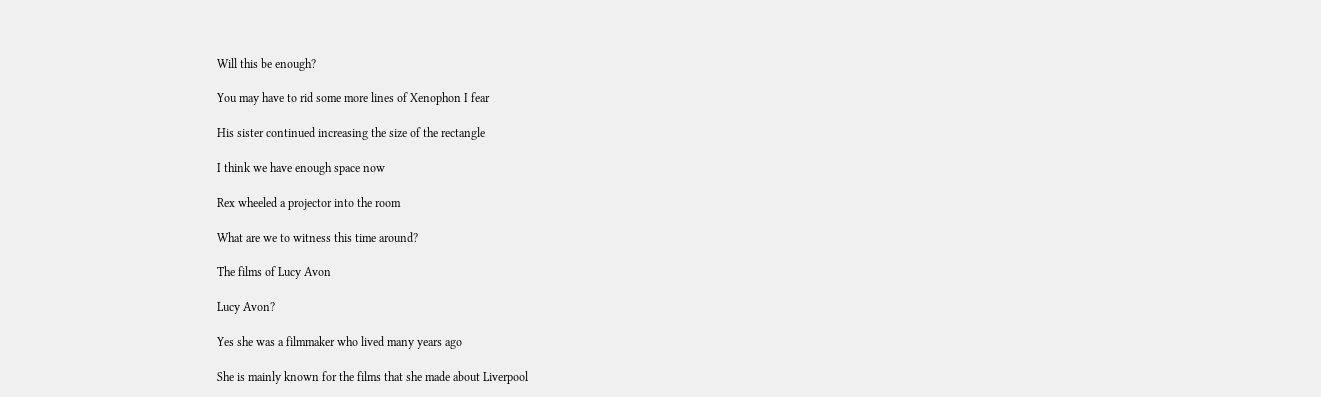Will this be enough?

You may have to rid some more lines of Xenophon I fear

His sister continued increasing the size of the rectangle

I think we have enough space now

Rex wheeled a projector into the room

What are we to witness this time around?

The films of Lucy Avon

Lucy Avon?

Yes she was a filmmaker who lived many years ago

She is mainly known for the films that she made about Liverpool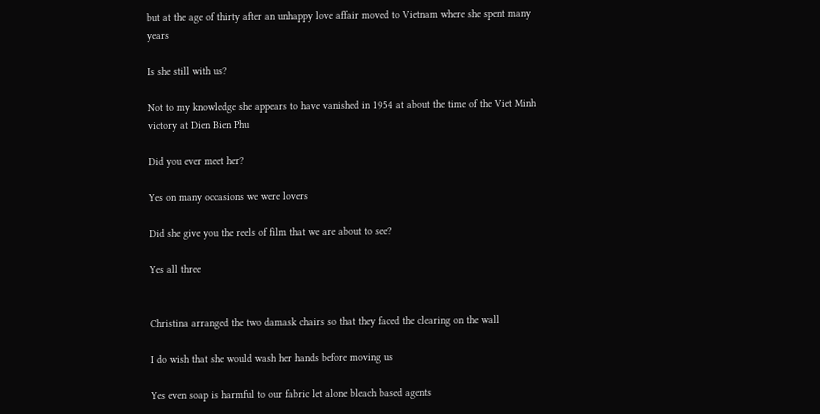but at the age of thirty after an unhappy love affair moved to Vietnam where she spent many years

Is she still with us?

Not to my knowledge she appears to have vanished in 1954 at about the time of the Viet Minh victory at Dien Bien Phu

Did you ever meet her?

Yes on many occasions we were lovers

Did she give you the reels of film that we are about to see?

Yes all three


Christina arranged the two damask chairs so that they faced the clearing on the wall

I do wish that she would wash her hands before moving us

Yes even soap is harmful to our fabric let alone bleach based agents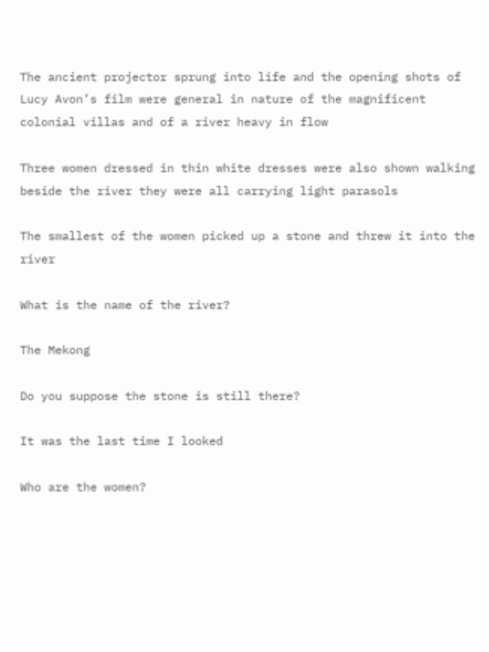The ancient projector sprung into life and the opening shots of Lucy Avon’s film were general in nature of the magnificent colonial villas and of a river heavy in flow

Three women dressed in thin white dresses were also shown walking beside the river they were all carrying light parasols

The smallest of the women picked up a stone and threw it into the river

What is the name of the river?

The Mekong

Do you suppose the stone is still there?

It was the last time I looked

Who are the women?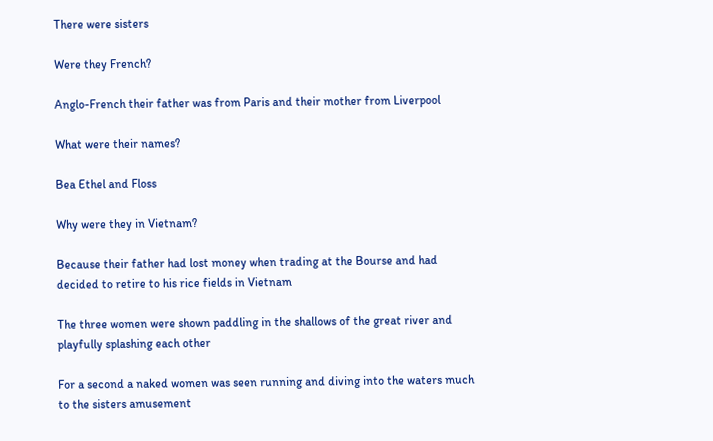There were sisters

Were they French?

Anglo-French their father was from Paris and their mother from Liverpool

What were their names?

Bea Ethel and Floss

Why were they in Vietnam?

Because their father had lost money when trading at the Bourse and had decided to retire to his rice fields in Vietnam

The three women were shown paddling in the shallows of the great river and playfully splashing each other

For a second a naked women was seen running and diving into the waters much to the sisters amusement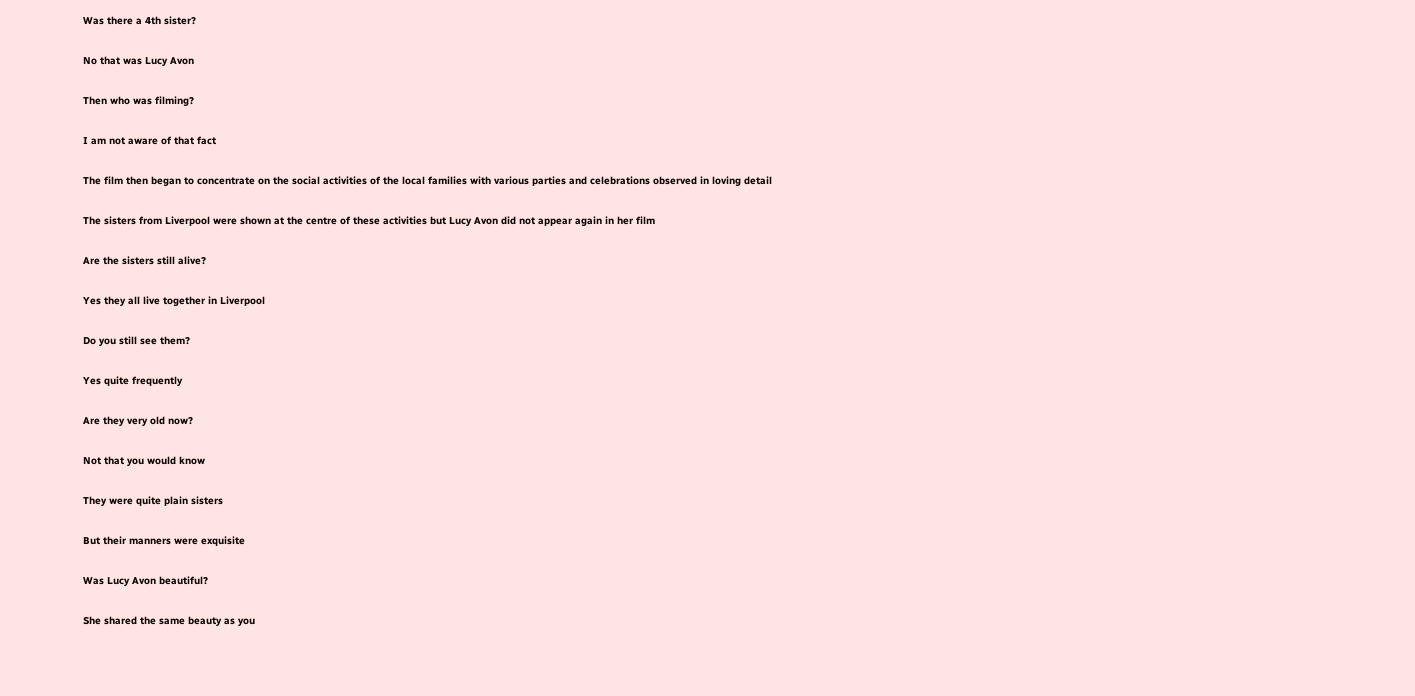Was there a 4th sister?

No that was Lucy Avon

Then who was filming?

I am not aware of that fact

The film then began to concentrate on the social activities of the local families with various parties and celebrations observed in loving detail

The sisters from Liverpool were shown at the centre of these activities but Lucy Avon did not appear again in her film

Are the sisters still alive?

Yes they all live together in Liverpool

Do you still see them?

Yes quite frequently

Are they very old now?

Not that you would know

They were quite plain sisters

But their manners were exquisite

Was Lucy Avon beautiful?

She shared the same beauty as you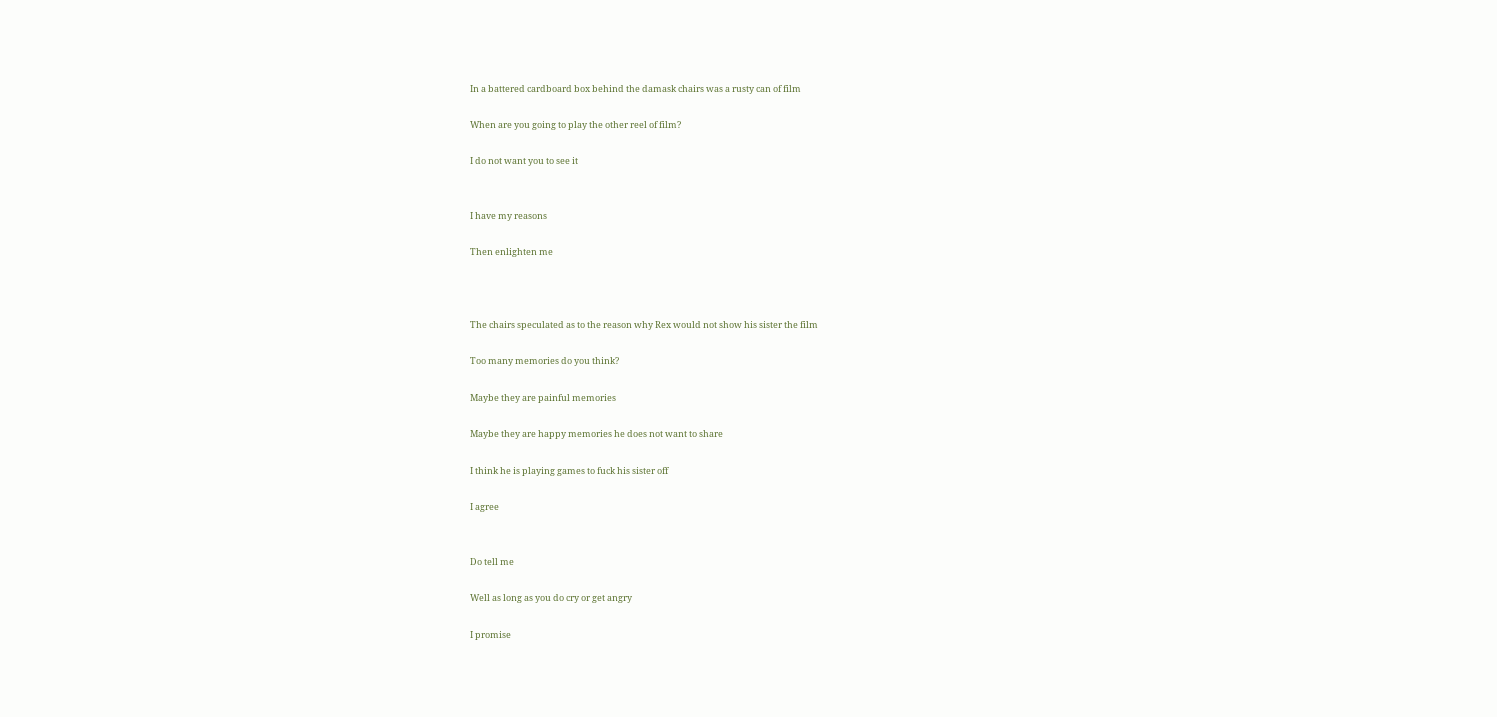In a battered cardboard box behind the damask chairs was a rusty can of film

When are you going to play the other reel of film?

I do not want you to see it


I have my reasons

Then enlighten me



The chairs speculated as to the reason why Rex would not show his sister the film

Too many memories do you think?

Maybe they are painful memories

Maybe they are happy memories he does not want to share

I think he is playing games to fuck his sister off

I agree


Do tell me

Well as long as you do cry or get angry

I promise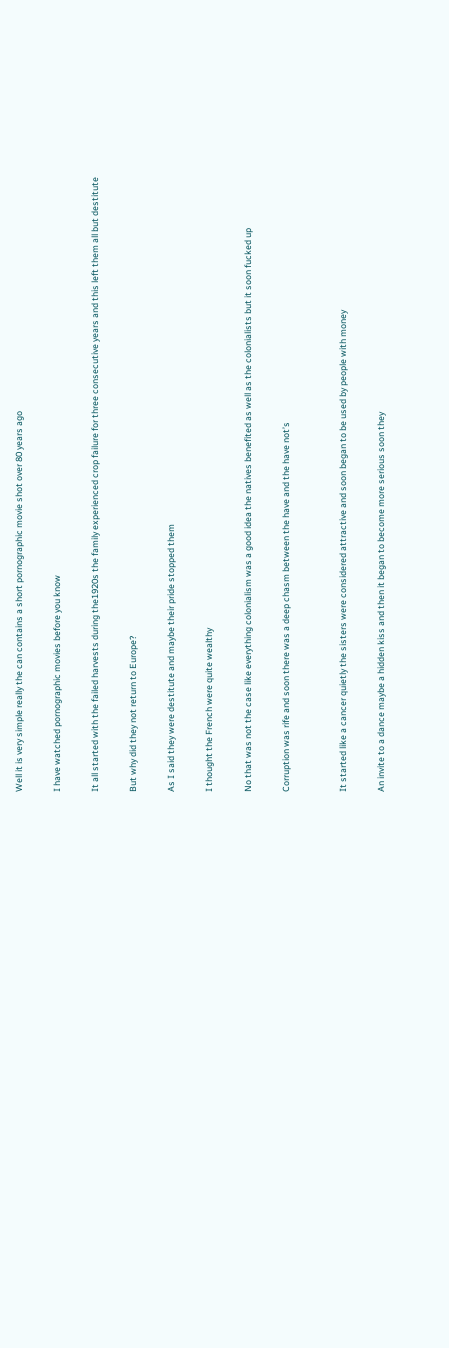Well it is very simple really the can contains a short pornographic movie shot over 80 years ago

I have watched pornographic movies before you know

It all started with the failed harvests during the1920s the family experienced crop failure for three consecutive years and this left them all but destitute

But why did they not return to Europe?

As I said they were destitute and maybe their pride stopped them

I thought the French were quite wealthy

No that was not the case like everything colonialism was a good idea the natives benefited as well as the colonialists but it soon fucked up

Corruption was rife and soon there was a deep chasm between the have and the have not’s


It started like a cancer quietly the sisters were considered attractive and soon began to be used by people with money

An invite to a dance maybe a hidden kiss and then it began to become more serious soon they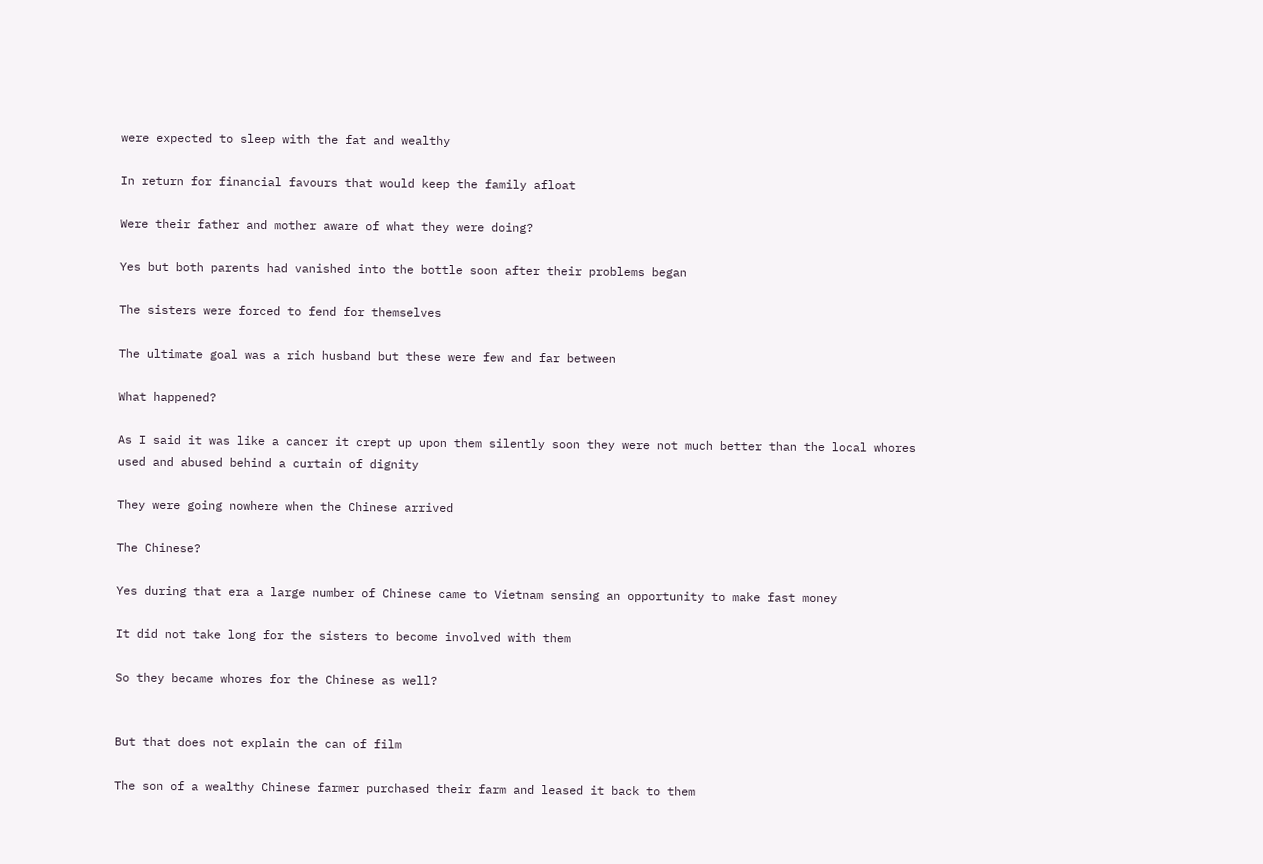were expected to sleep with the fat and wealthy

In return for financial favours that would keep the family afloat

Were their father and mother aware of what they were doing?

Yes but both parents had vanished into the bottle soon after their problems began

The sisters were forced to fend for themselves

The ultimate goal was a rich husband but these were few and far between

What happened?

As I said it was like a cancer it crept up upon them silently soon they were not much better than the local whores used and abused behind a curtain of dignity

They were going nowhere when the Chinese arrived

The Chinese?

Yes during that era a large number of Chinese came to Vietnam sensing an opportunity to make fast money

It did not take long for the sisters to become involved with them

So they became whores for the Chinese as well?


But that does not explain the can of film

The son of a wealthy Chinese farmer purchased their farm and leased it back to them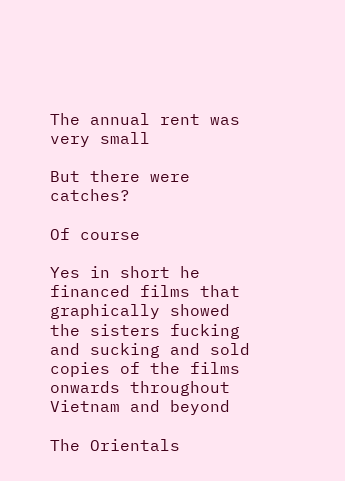The annual rent was very small

But there were catches?

Of course

Yes in short he financed films that graphically showed the sisters fucking and sucking and sold copies of the films onwards throughout Vietnam and beyond

The Orientals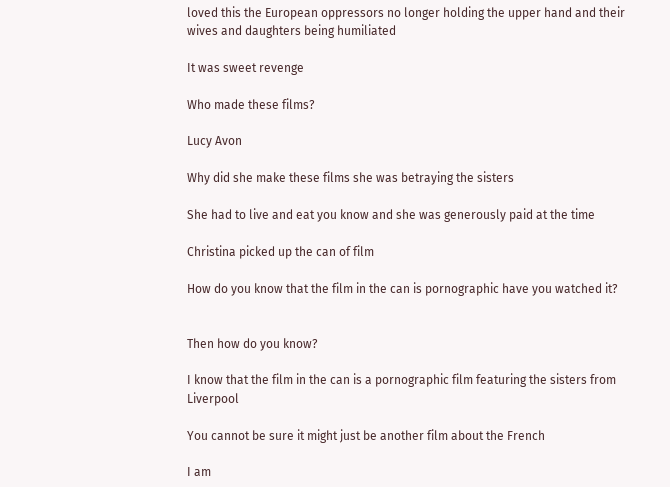loved this the European oppressors no longer holding the upper hand and their wives and daughters being humiliated

It was sweet revenge

Who made these films?

Lucy Avon

Why did she make these films she was betraying the sisters

She had to live and eat you know and she was generously paid at the time

Christina picked up the can of film

How do you know that the film in the can is pornographic have you watched it?


Then how do you know?

I know that the film in the can is a pornographic film featuring the sisters from Liverpool

You cannot be sure it might just be another film about the French

I am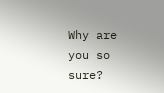Why are you so sure?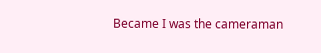Became I was the cameraman